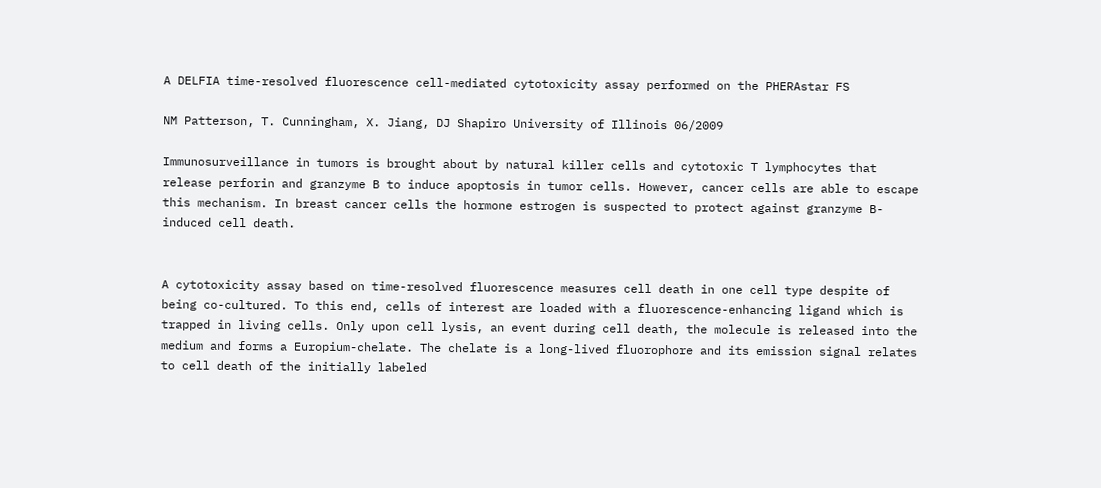A DELFIA time-resolved fluorescence cell-mediated cytotoxicity assay performed on the PHERAstar FS

NM Patterson, T. Cunningham, X. Jiang, DJ Shapiro University of Illinois 06/2009

Immunosurveillance in tumors is brought about by natural killer cells and cytotoxic T lymphocytes that release perforin and granzyme B to induce apoptosis in tumor cells. However, cancer cells are able to escape this mechanism. In breast cancer cells the hormone estrogen is suspected to protect against granzyme B-induced cell death.


A cytotoxicity assay based on time-resolved fluorescence measures cell death in one cell type despite of being co-cultured. To this end, cells of interest are loaded with a fluorescence-enhancing ligand which is trapped in living cells. Only upon cell lysis, an event during cell death, the molecule is released into the medium and forms a Europium-chelate. The chelate is a long-lived fluorophore and its emission signal relates to cell death of the initially labeled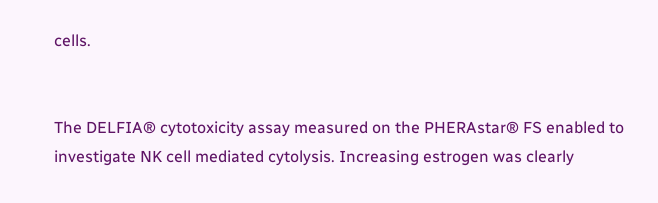cells.


The DELFIA® cytotoxicity assay measured on the PHERAstar® FS enabled to investigate NK cell mediated cytolysis. Increasing estrogen was clearly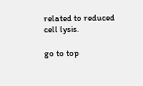related to reduced cell lysis.

go to top